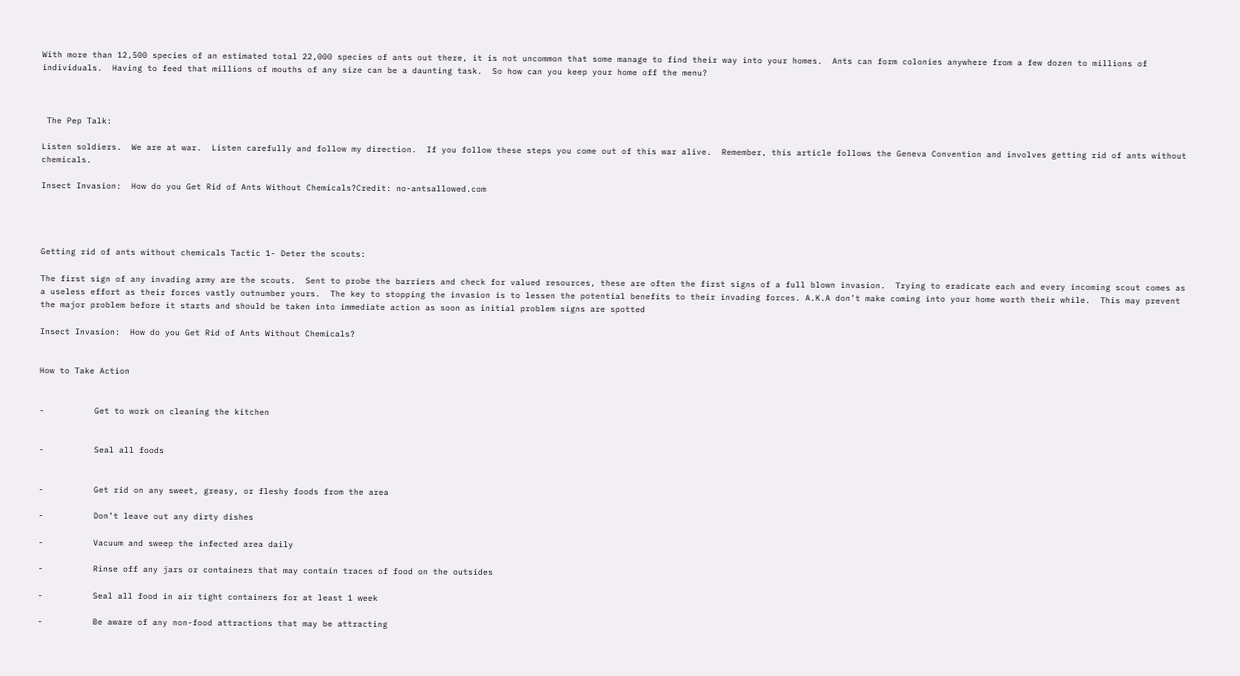With more than 12,500 species of an estimated total 22,000 species of ants out there, it is not uncommon that some manage to find their way into your homes.  Ants can form colonies anywhere from a few dozen to millions of individuals.  Having to feed that millions of mouths of any size can be a daunting task.  So how can you keep your home off the menu?



 The Pep Talk:

Listen soldiers.  We are at war.  Listen carefully and follow my direction.  If you follow these steps you come out of this war alive.  Remember, this article follows the Geneva Convention and involves getting rid of ants without chemicals.

Insect Invasion:  How do you Get Rid of Ants Without Chemicals?Credit: no-antsallowed.com




Getting rid of ants without chemicals Tactic 1- Deter the scouts:

The first sign of any invading army are the scouts.  Sent to probe the barriers and check for valued resources, these are often the first signs of a full blown invasion.  Trying to eradicate each and every incoming scout comes as a useless effort as their forces vastly outnumber yours.  The key to stopping the invasion is to lessen the potential benefits to their invading forces. A.K.A don’t make coming into your home worth their while.  This may prevent the major problem before it starts and should be taken into immediate action as soon as initial problem signs are spotted

Insect Invasion:  How do you Get Rid of Ants Without Chemicals?


How to Take Action


-          Get to work on cleaning the kitchen


-          Seal all foods


-          Get rid on any sweet, greasy, or fleshy foods from the area

-          Don’t leave out any dirty dishes

-          Vacuum and sweep the infected area daily

-          Rinse off any jars or containers that may contain traces of food on the outsides

-          Seal all food in air tight containers for at least 1 week

-          Be aware of any non-food attractions that may be attracting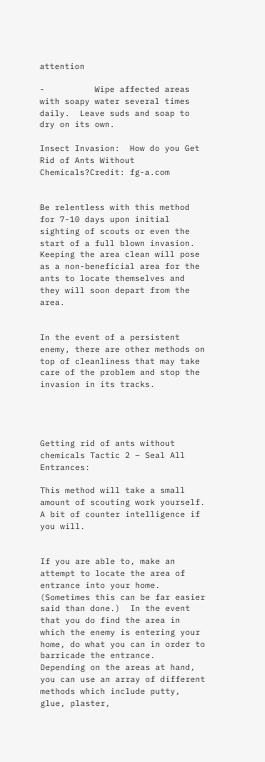attention

-          Wipe affected areas with soapy water several times daily.  Leave suds and soap to dry on its own.

Insect Invasion:  How do you Get Rid of Ants Without Chemicals?Credit: fg-a.com


Be relentless with this method for 7-10 days upon initial sighting of scouts or even the start of a full blown invasion.  Keeping the area clean will pose as a non-beneficial area for the ants to locate themselves and they will soon depart from the area.


In the event of a persistent enemy, there are other methods on top of cleanliness that may take care of the problem and stop the invasion in its tracks.




Getting rid of ants without chemicals Tactic 2 – Seal All Entrances:

This method will take a small amount of scouting work yourself.  A bit of counter intelligence if you will.


If you are able to, make an attempt to locate the area of entrance into your home.  (Sometimes this can be far easier said than done.)  In the event that you do find the area in which the enemy is entering your home, do what you can in order to barricade the entrance.  Depending on the areas at hand, you can use an array of different methods which include putty, glue, plaster,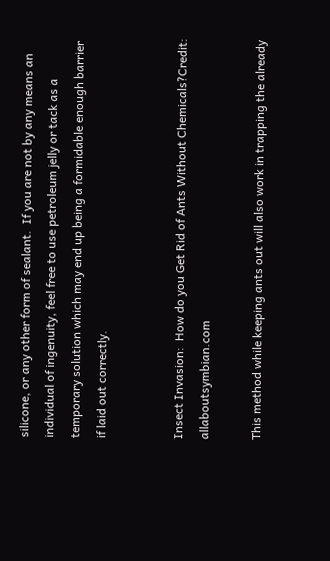silicone, or any other form of sealant.  If you are not by any means an individual of ingenuity, feel free to use petroleum jelly or tack as a temporary solution which may end up being a formidable enough barrier if laid out correctly.


Insect Invasion:  How do you Get Rid of Ants Without Chemicals?Credit: allaboutsymbian.com

This method while keeping ants out will also work in trapping the already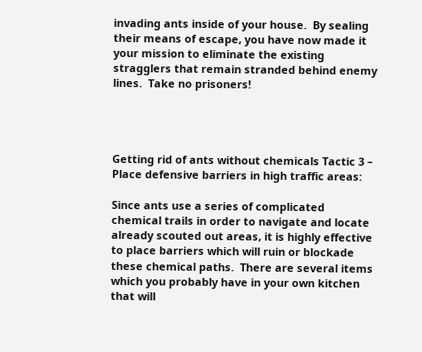invading ants inside of your house.  By sealing their means of escape, you have now made it your mission to eliminate the existing stragglers that remain stranded behind enemy lines.  Take no prisoners!




Getting rid of ants without chemicals Tactic 3 – Place defensive barriers in high traffic areas:

Since ants use a series of complicated chemical trails in order to navigate and locate already scouted out areas, it is highly effective to place barriers which will ruin or blockade these chemical paths.  There are several items which you probably have in your own kitchen that will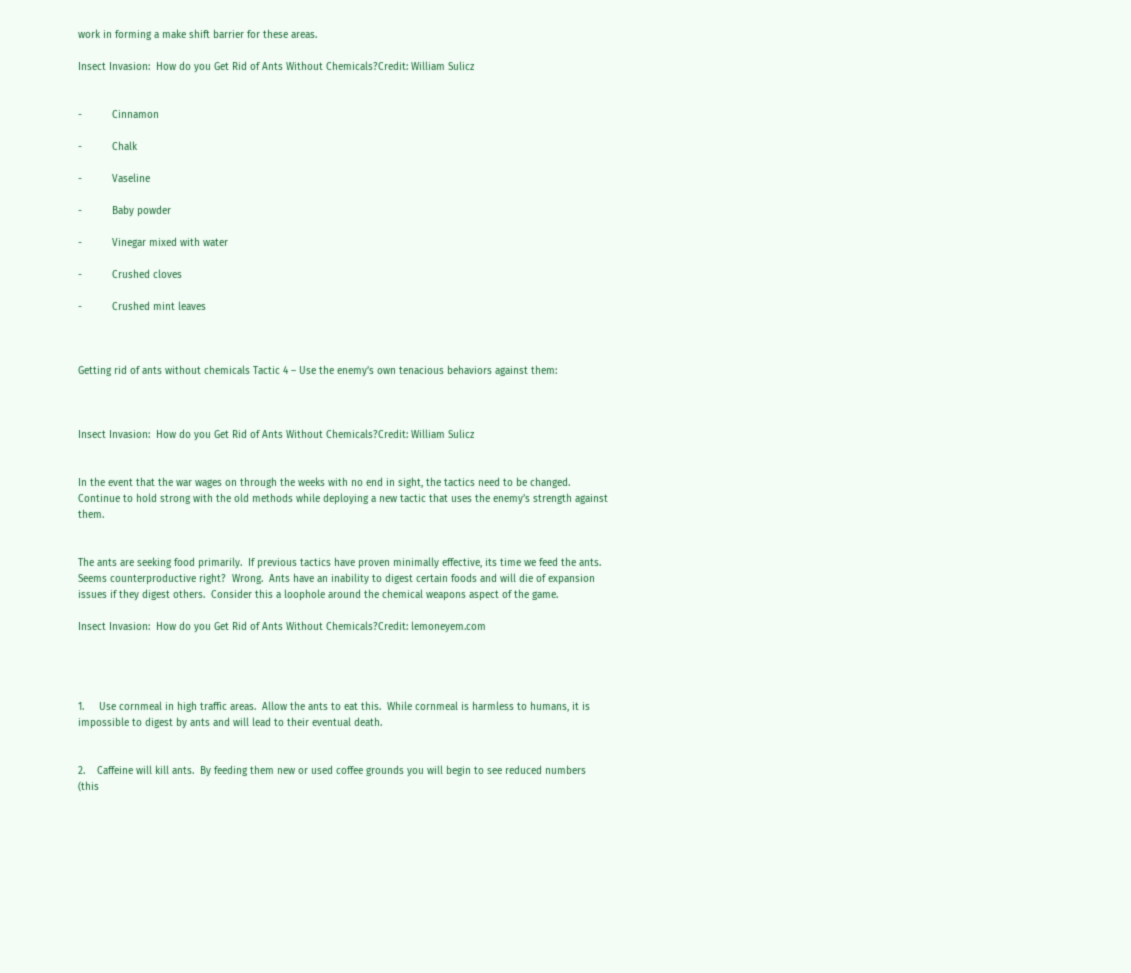work in forming a make shift barrier for these areas.

Insect Invasion:  How do you Get Rid of Ants Without Chemicals?Credit: William Sulicz


-          Cinnamon

-          Chalk

-          Vaseline

-          Baby powder

-          Vinegar mixed with water

-          Crushed cloves

-          Crushed mint leaves



Getting rid of ants without chemicals Tactic 4 – Use the enemy’s own tenacious behaviors against them:



Insect Invasion:  How do you Get Rid of Ants Without Chemicals?Credit: William Sulicz


In the event that the war wages on through the weeks with no end in sight, the tactics need to be changed.  Continue to hold strong with the old methods while deploying a new tactic that uses the enemy’s strength against them.


The ants are seeking food primarily.  If previous tactics have proven minimally effective, its time we feed the ants.  Seems counterproductive right?  Wrong.  Ants have an inability to digest certain foods and will die of expansion issues if they digest others.  Consider this a loophole around the chemical weapons aspect of the game.

Insect Invasion:  How do you Get Rid of Ants Without Chemicals?Credit: lemoneyem.com




1.     Use cornmeal in high traffic areas.  Allow the ants to eat this.  While cornmeal is harmless to humans, it is impossible to digest by ants and will lead to their eventual death.


2.    Caffeine will kill ants.  By feeding them new or used coffee grounds you will begin to see reduced numbers (this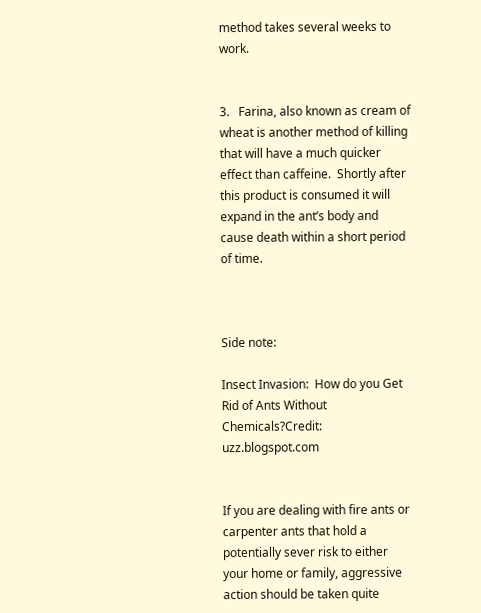method takes several weeks to work.


3.   Farina, also known as cream of wheat is another method of killing that will have a much quicker effect than caffeine.  Shortly after this product is consumed it will expand in the ant’s body and cause death within a short period of time.



Side note:

Insect Invasion:  How do you Get Rid of Ants Without Chemicals?Credit: uzz.blogspot.com


If you are dealing with fire ants or carpenter ants that hold a potentially sever risk to either your home or family, aggressive action should be taken quite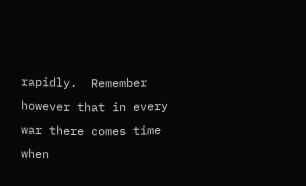rapidly.  Remember however that in every war there comes time when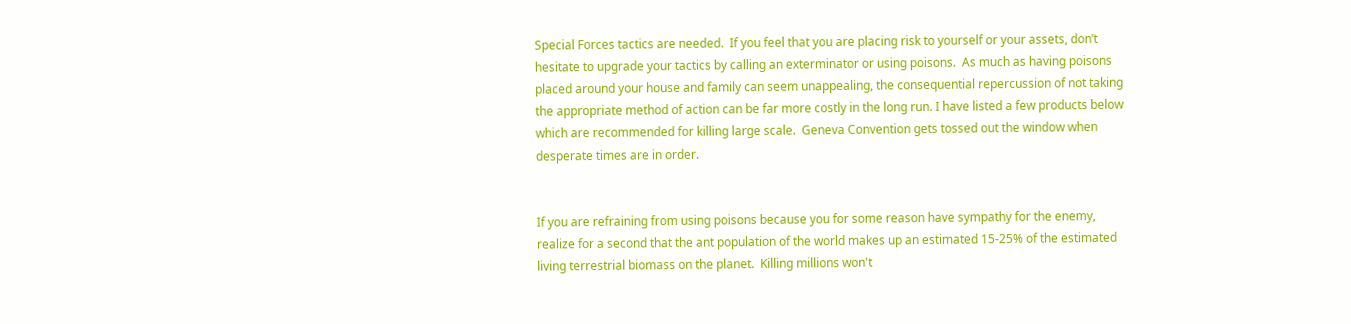Special Forces tactics are needed.  If you feel that you are placing risk to yourself or your assets, don’t hesitate to upgrade your tactics by calling an exterminator or using poisons.  As much as having poisons placed around your house and family can seem unappealing, the consequential repercussion of not taking the appropriate method of action can be far more costly in the long run. I have listed a few products below which are recommended for killing large scale.  Geneva Convention gets tossed out the window when desperate times are in order.


If you are refraining from using poisons because you for some reason have sympathy for the enemy, realize for a second that the ant population of the world makes up an estimated 15-25% of the estimated living terrestrial biomass on the planet.  Killing millions won't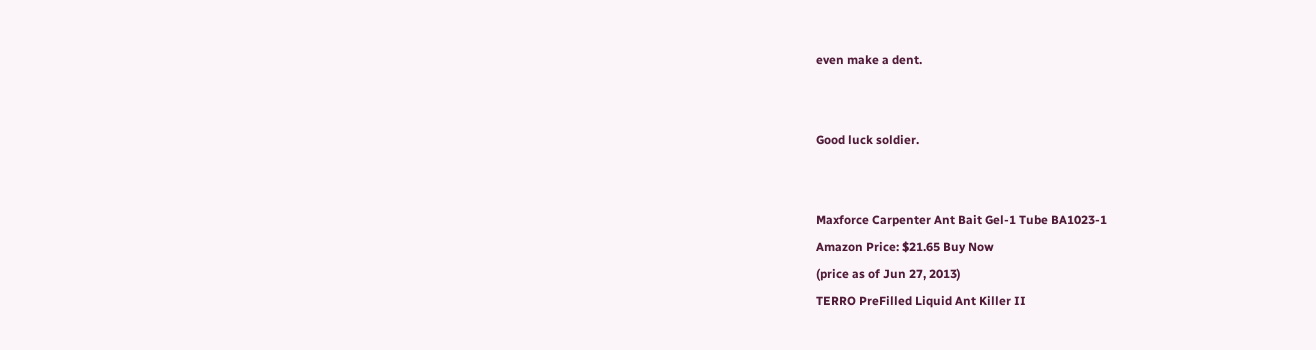even make a dent.


Good luck soldier.


Maxforce Carpenter Ant Bait Gel-1 Tube BA1023-1
Amazon Price: $21.65 Buy Now
(price as of Jun 27, 2013)
TERRO PreFilled Liquid Ant Killer II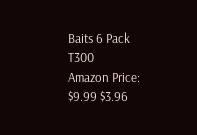Baits 6 Pack T300
Amazon Price: $9.99 $3.96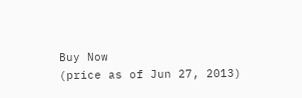Buy Now
(price as of Jun 27, 2013)